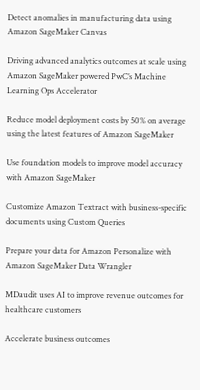Detect anomalies in manufacturing data using Amazon SageMaker Canvas

Driving advanced analytics outcomes at scale using Amazon SageMaker powered PwC’s Machine Learning Ops Accelerator

Reduce model deployment costs by 50% on average using the latest features of Amazon SageMaker

Use foundation models to improve model accuracy with Amazon SageMaker

Customize Amazon Textract with business-specific documents using Custom Queries

Prepare your data for Amazon Personalize with Amazon SageMaker Data Wrangler

MDaudit uses AI to improve revenue outcomes for healthcare customers

Accelerate business outcomes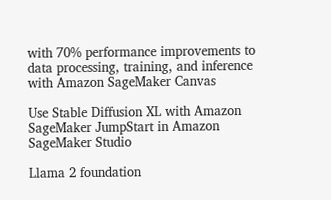with 70% performance improvements to data processing, training, and inference with Amazon SageMaker Canvas

Use Stable Diffusion XL with Amazon SageMaker JumpStart in Amazon SageMaker Studio

Llama 2 foundation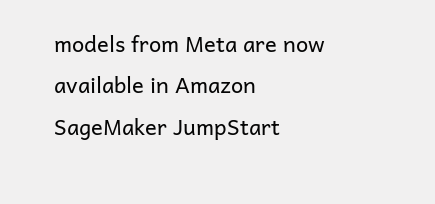models from Meta are now available in Amazon SageMaker JumpStart